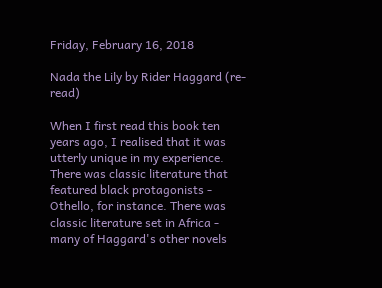Friday, February 16, 2018

Nada the Lily by Rider Haggard (re-read)

When I first read this book ten years ago, I realised that it was utterly unique in my experience. There was classic literature that featured black protagonists - Othello, for instance. There was classic literature set in Africa - many of Haggard's other novels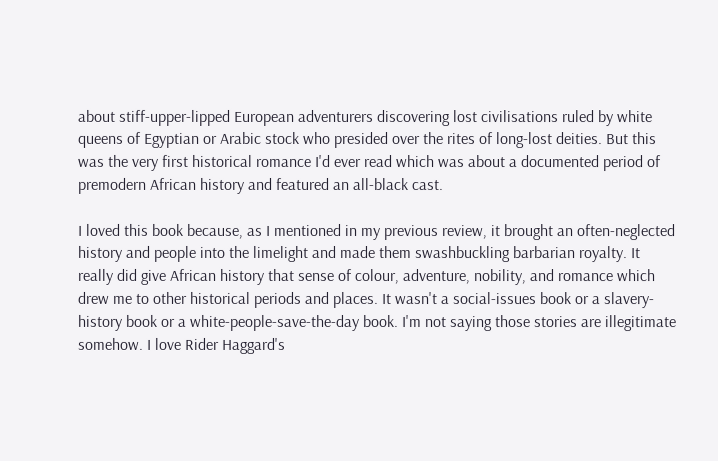about stiff-upper-lipped European adventurers discovering lost civilisations ruled by white queens of Egyptian or Arabic stock who presided over the rites of long-lost deities. But this was the very first historical romance I'd ever read which was about a documented period of premodern African history and featured an all-black cast.

I loved this book because, as I mentioned in my previous review, it brought an often-neglected history and people into the limelight and made them swashbuckling barbarian royalty. It really did give African history that sense of colour, adventure, nobility, and romance which drew me to other historical periods and places. It wasn't a social-issues book or a slavery-history book or a white-people-save-the-day book. I'm not saying those stories are illegitimate somehow. I love Rider Haggard's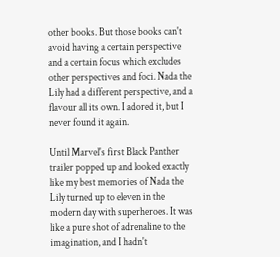other books. But those books can't avoid having a certain perspective and a certain focus which excludes other perspectives and foci. Nada the Lily had a different perspective, and a flavour all its own. I adored it, but I never found it again.

Until Marvel's first Black Panther trailer popped up and looked exactly like my best memories of Nada the Lily turned up to eleven in the modern day with superheroes. It was like a pure shot of adrenaline to the imagination, and I hadn't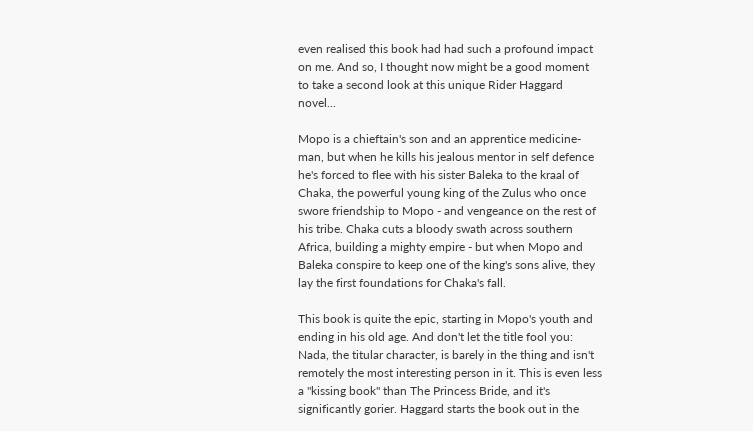even realised this book had had such a profound impact on me. And so, I thought now might be a good moment to take a second look at this unique Rider Haggard novel...

Mopo is a chieftain's son and an apprentice medicine-man, but when he kills his jealous mentor in self defence he's forced to flee with his sister Baleka to the kraal of Chaka, the powerful young king of the Zulus who once swore friendship to Mopo - and vengeance on the rest of his tribe. Chaka cuts a bloody swath across southern Africa, building a mighty empire - but when Mopo and Baleka conspire to keep one of the king's sons alive, they lay the first foundations for Chaka's fall.

This book is quite the epic, starting in Mopo's youth and ending in his old age. And don't let the title fool you: Nada, the titular character, is barely in the thing and isn't remotely the most interesting person in it. This is even less a "kissing book" than The Princess Bride, and it's significantly gorier. Haggard starts the book out in the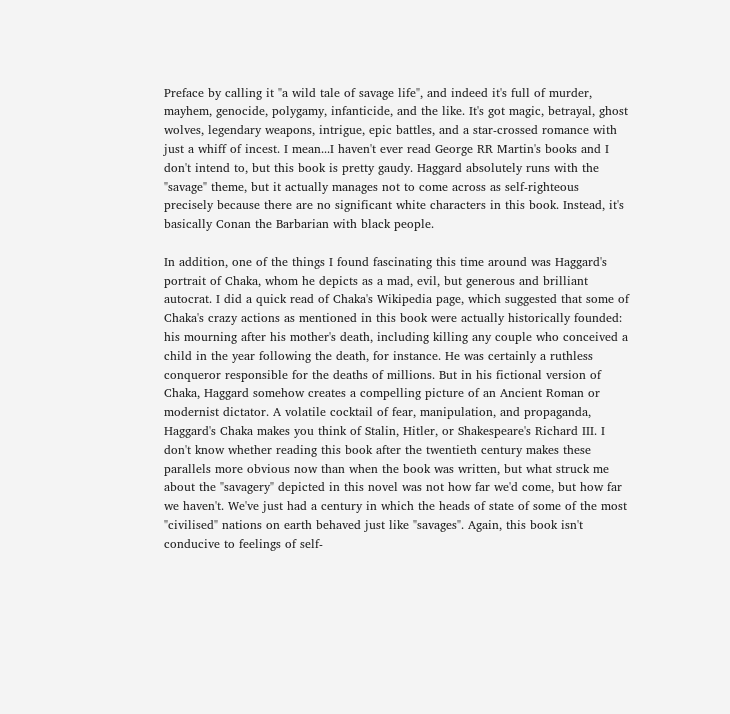Preface by calling it "a wild tale of savage life", and indeed it's full of murder, mayhem, genocide, polygamy, infanticide, and the like. It's got magic, betrayal, ghost wolves, legendary weapons, intrigue, epic battles, and a star-crossed romance with just a whiff of incest. I mean...I haven't ever read George RR Martin's books and I don't intend to, but this book is pretty gaudy. Haggard absolutely runs with the "savage" theme, but it actually manages not to come across as self-righteous precisely because there are no significant white characters in this book. Instead, it's basically Conan the Barbarian with black people.

In addition, one of the things I found fascinating this time around was Haggard's portrait of Chaka, whom he depicts as a mad, evil, but generous and brilliant autocrat. I did a quick read of Chaka's Wikipedia page, which suggested that some of Chaka's crazy actions as mentioned in this book were actually historically founded: his mourning after his mother's death, including killing any couple who conceived a child in the year following the death, for instance. He was certainly a ruthless conqueror responsible for the deaths of millions. But in his fictional version of Chaka, Haggard somehow creates a compelling picture of an Ancient Roman or modernist dictator. A volatile cocktail of fear, manipulation, and propaganda, Haggard's Chaka makes you think of Stalin, Hitler, or Shakespeare's Richard III. I don't know whether reading this book after the twentieth century makes these parallels more obvious now than when the book was written, but what struck me about the "savagery" depicted in this novel was not how far we'd come, but how far we haven't. We've just had a century in which the heads of state of some of the most "civilised" nations on earth behaved just like "savages". Again, this book isn't conducive to feelings of self-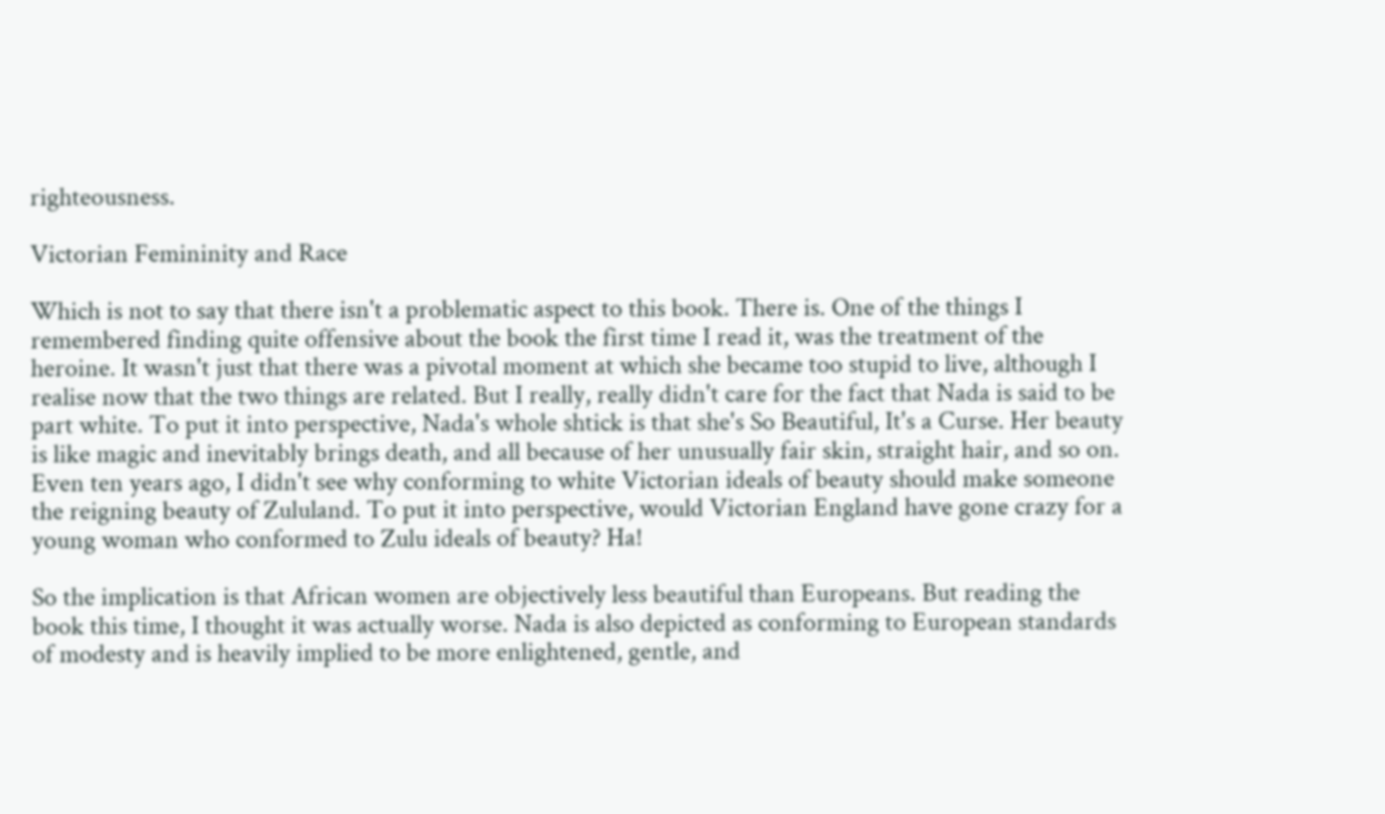righteousness.

Victorian Femininity and Race

Which is not to say that there isn't a problematic aspect to this book. There is. One of the things I remembered finding quite offensive about the book the first time I read it, was the treatment of the heroine. It wasn't just that there was a pivotal moment at which she became too stupid to live, although I realise now that the two things are related. But I really, really didn't care for the fact that Nada is said to be part white. To put it into perspective, Nada's whole shtick is that she's So Beautiful, It's a Curse. Her beauty is like magic and inevitably brings death, and all because of her unusually fair skin, straight hair, and so on. Even ten years ago, I didn't see why conforming to white Victorian ideals of beauty should make someone the reigning beauty of Zululand. To put it into perspective, would Victorian England have gone crazy for a young woman who conformed to Zulu ideals of beauty? Ha!

So the implication is that African women are objectively less beautiful than Europeans. But reading the book this time, I thought it was actually worse. Nada is also depicted as conforming to European standards of modesty and is heavily implied to be more enlightened, gentle, and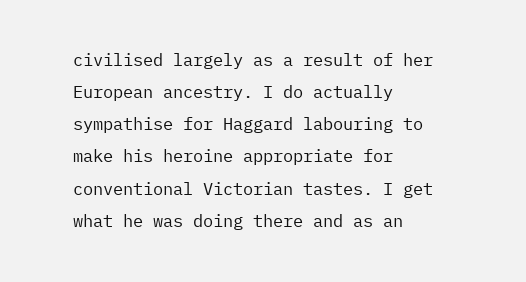civilised largely as a result of her European ancestry. I do actually sympathise for Haggard labouring to make his heroine appropriate for conventional Victorian tastes. I get what he was doing there and as an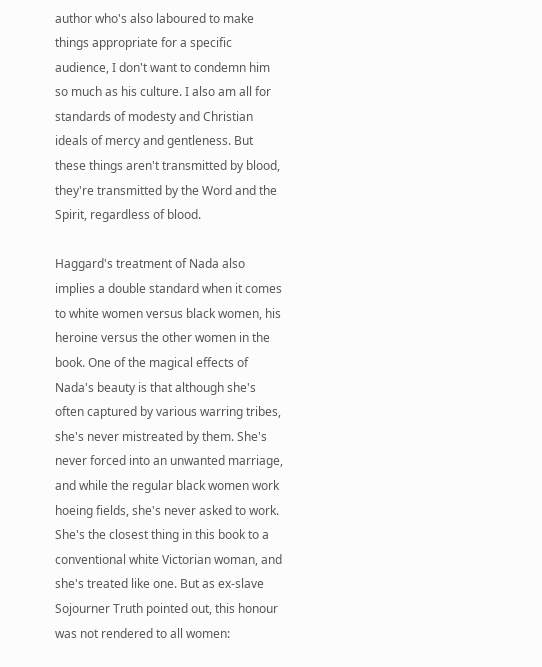author who's also laboured to make things appropriate for a specific audience, I don't want to condemn him so much as his culture. I also am all for standards of modesty and Christian ideals of mercy and gentleness. But these things aren't transmitted by blood, they're transmitted by the Word and the Spirit, regardless of blood.

Haggard's treatment of Nada also implies a double standard when it comes to white women versus black women, his heroine versus the other women in the book. One of the magical effects of Nada's beauty is that although she's often captured by various warring tribes, she's never mistreated by them. She's never forced into an unwanted marriage, and while the regular black women work hoeing fields, she's never asked to work. She's the closest thing in this book to a conventional white Victorian woman, and she's treated like one. But as ex-slave Sojourner Truth pointed out, this honour was not rendered to all women: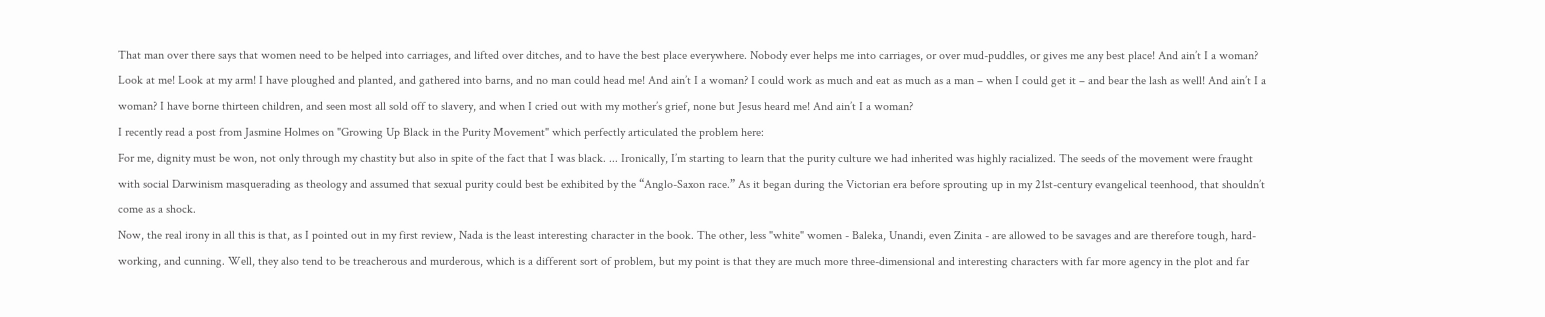That man over there says that women need to be helped into carriages, and lifted over ditches, and to have the best place everywhere. Nobody ever helps me into carriages, or over mud-puddles, or gives me any best place! And ain’t I a woman? Look at me! Look at my arm! I have ploughed and planted, and gathered into barns, and no man could head me! And ain’t I a woman? I could work as much and eat as much as a man – when I could get it – and bear the lash as well! And ain’t I a woman? I have borne thirteen children, and seen most all sold off to slavery, and when I cried out with my mother’s grief, none but Jesus heard me! And ain’t I a woman?
I recently read a post from Jasmine Holmes on "Growing Up Black in the Purity Movement" which perfectly articulated the problem here:
For me, dignity must be won, not only through my chastity but also in spite of the fact that I was black. ... Ironically, I’m starting to learn that the purity culture we had inherited was highly racialized. The seeds of the movement were fraught with social Darwinism masquerading as theology and assumed that sexual purity could best be exhibited by the “Anglo-Saxon race.” As it began during the Victorian era before sprouting up in my 21st-century evangelical teenhood, that shouldn’t come as a shock.
Now, the real irony in all this is that, as I pointed out in my first review, Nada is the least interesting character in the book. The other, less "white" women - Baleka, Unandi, even Zinita - are allowed to be savages and are therefore tough, hard-working, and cunning. Well, they also tend to be treacherous and murderous, which is a different sort of problem, but my point is that they are much more three-dimensional and interesting characters with far more agency in the plot and far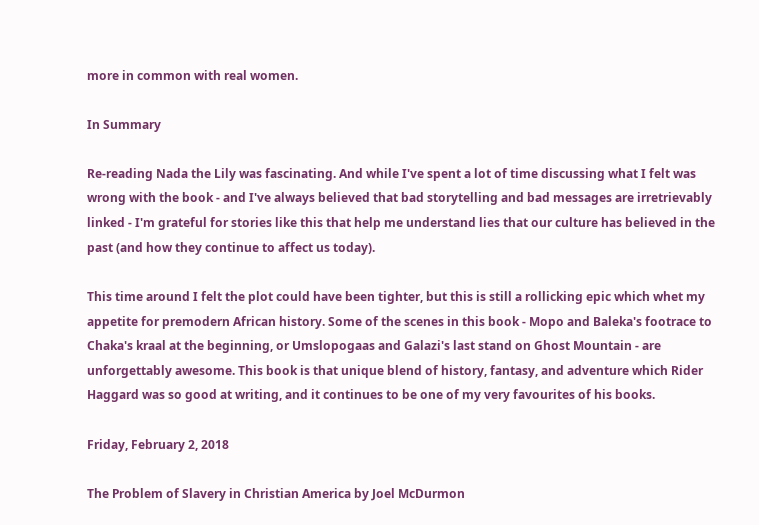more in common with real women.

In Summary

Re-reading Nada the Lily was fascinating. And while I've spent a lot of time discussing what I felt was wrong with the book - and I've always believed that bad storytelling and bad messages are irretrievably linked - I'm grateful for stories like this that help me understand lies that our culture has believed in the past (and how they continue to affect us today).

This time around I felt the plot could have been tighter, but this is still a rollicking epic which whet my appetite for premodern African history. Some of the scenes in this book - Mopo and Baleka's footrace to Chaka's kraal at the beginning, or Umslopogaas and Galazi's last stand on Ghost Mountain - are unforgettably awesome. This book is that unique blend of history, fantasy, and adventure which Rider Haggard was so good at writing, and it continues to be one of my very favourites of his books.

Friday, February 2, 2018

The Problem of Slavery in Christian America by Joel McDurmon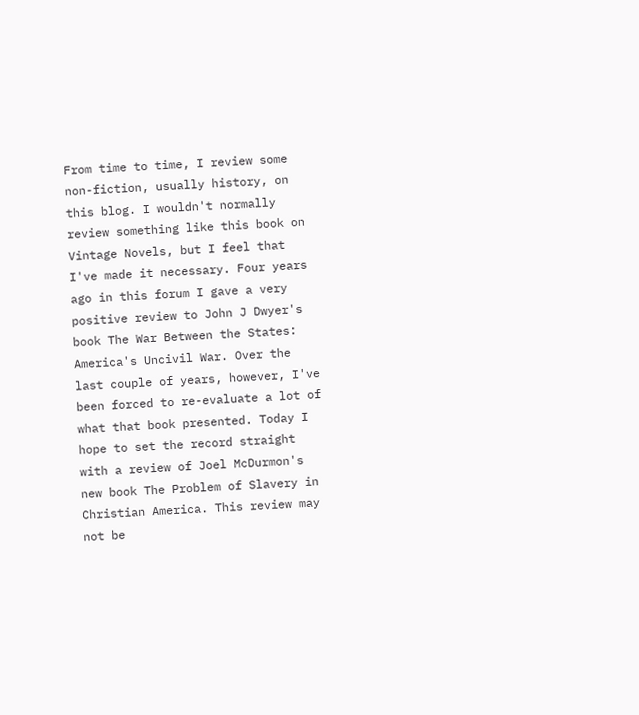From time to time, I review some non-fiction, usually history, on this blog. I wouldn't normally review something like this book on Vintage Novels, but I feel that I've made it necessary. Four years ago in this forum I gave a very positive review to John J Dwyer's book The War Between the States: America's Uncivil War. Over the last couple of years, however, I've been forced to re-evaluate a lot of what that book presented. Today I hope to set the record straight with a review of Joel McDurmon's new book The Problem of Slavery in Christian America. This review may not be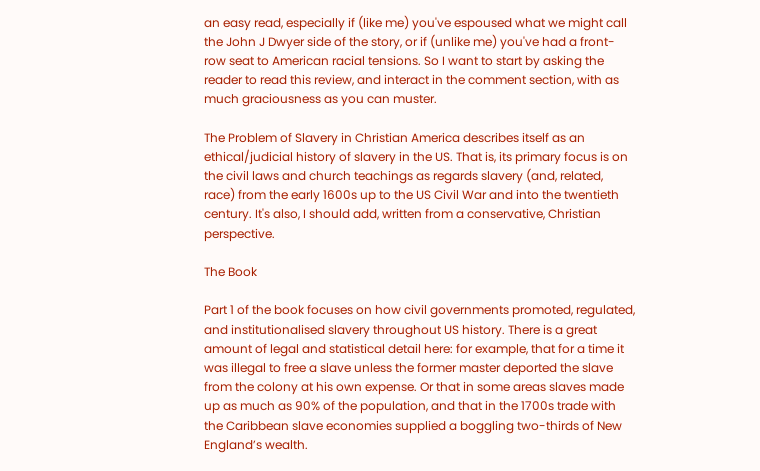an easy read, especially if (like me) you've espoused what we might call the John J Dwyer side of the story, or if (unlike me) you've had a front-row seat to American racial tensions. So I want to start by asking the reader to read this review, and interact in the comment section, with as much graciousness as you can muster.

The Problem of Slavery in Christian America describes itself as an ethical/judicial history of slavery in the US. That is, its primary focus is on the civil laws and church teachings as regards slavery (and, related, race) from the early 1600s up to the US Civil War and into the twentieth century. It's also, I should add, written from a conservative, Christian perspective.

The Book

Part 1 of the book focuses on how civil governments promoted, regulated, and institutionalised slavery throughout US history. There is a great amount of legal and statistical detail here: for example, that for a time it was illegal to free a slave unless the former master deported the slave from the colony at his own expense. Or that in some areas slaves made up as much as 90% of the population, and that in the 1700s trade with the Caribbean slave economies supplied a boggling two-thirds of New England’s wealth.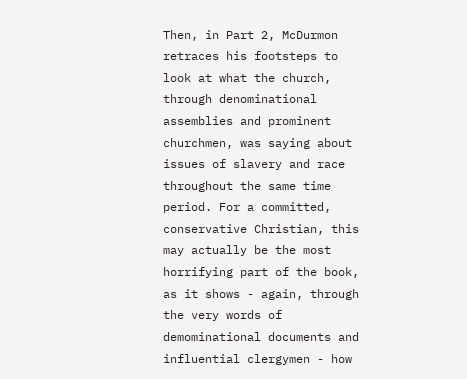Then, in Part 2, McDurmon retraces his footsteps to look at what the church, through denominational assemblies and prominent churchmen, was saying about issues of slavery and race throughout the same time period. For a committed, conservative Christian, this may actually be the most horrifying part of the book, as it shows - again, through the very words of demominational documents and influential clergymen - how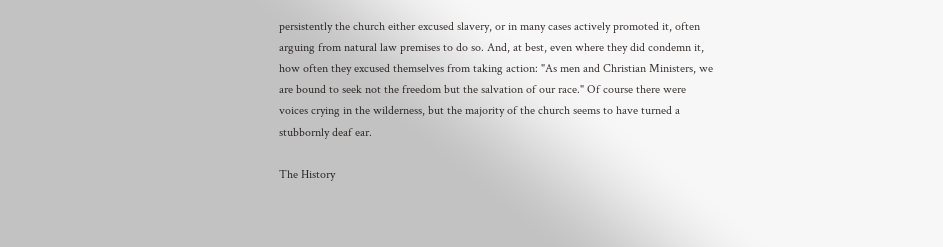persistently the church either excused slavery, or in many cases actively promoted it, often arguing from natural law premises to do so. And, at best, even where they did condemn it, how often they excused themselves from taking action: "As men and Christian Ministers, we are bound to seek not the freedom but the salvation of our race." Of course there were voices crying in the wilderness, but the majority of the church seems to have turned a stubbornly deaf ear.

The History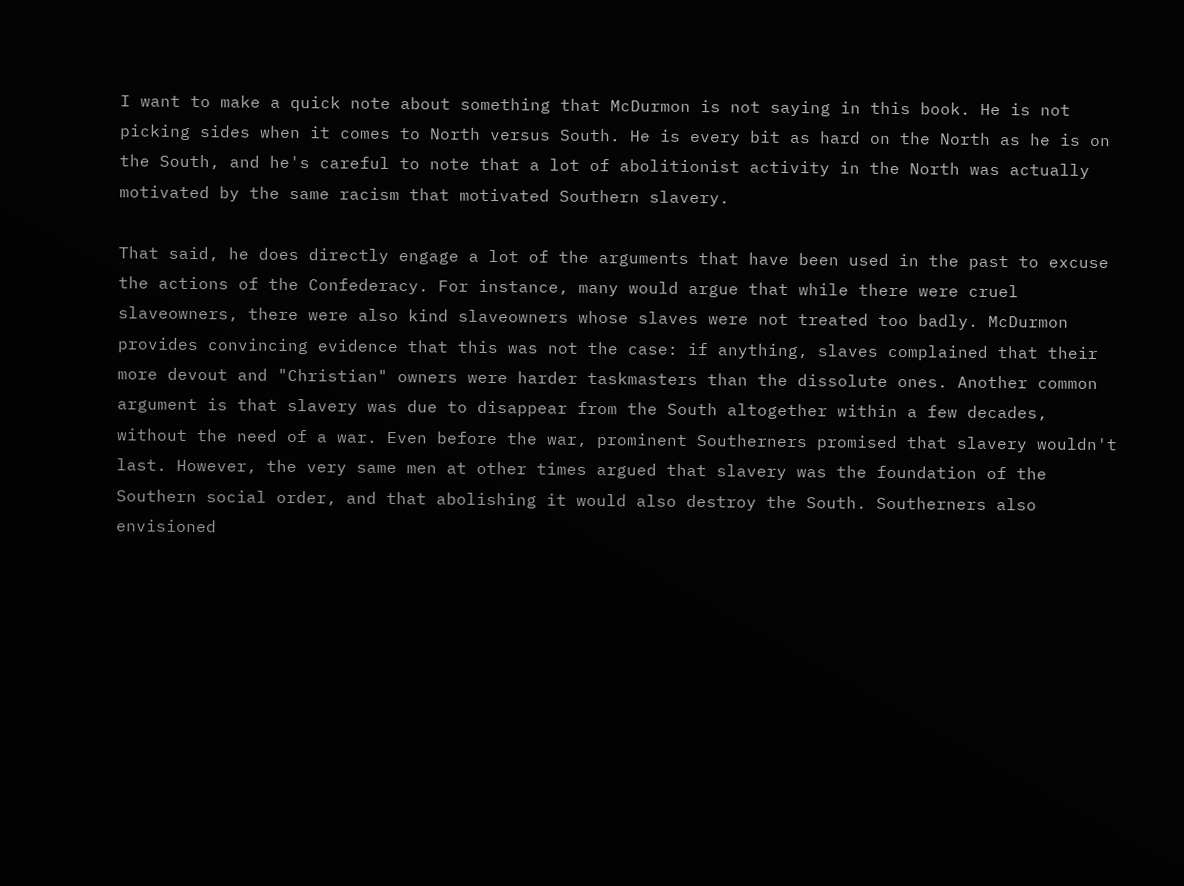I want to make a quick note about something that McDurmon is not saying in this book. He is not picking sides when it comes to North versus South. He is every bit as hard on the North as he is on the South, and he's careful to note that a lot of abolitionist activity in the North was actually motivated by the same racism that motivated Southern slavery.

That said, he does directly engage a lot of the arguments that have been used in the past to excuse the actions of the Confederacy. For instance, many would argue that while there were cruel slaveowners, there were also kind slaveowners whose slaves were not treated too badly. McDurmon provides convincing evidence that this was not the case: if anything, slaves complained that their more devout and "Christian" owners were harder taskmasters than the dissolute ones. Another common argument is that slavery was due to disappear from the South altogether within a few decades, without the need of a war. Even before the war, prominent Southerners promised that slavery wouldn't last. However, the very same men at other times argued that slavery was the foundation of the Southern social order, and that abolishing it would also destroy the South. Southerners also envisioned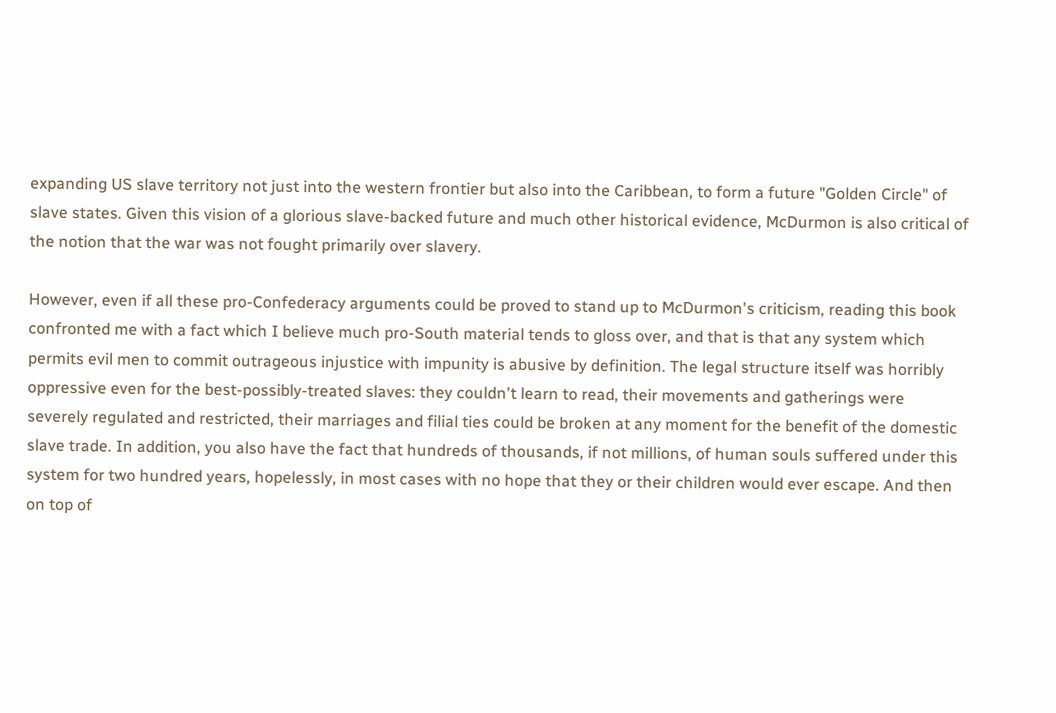expanding US slave territory not just into the western frontier but also into the Caribbean, to form a future "Golden Circle" of slave states. Given this vision of a glorious slave-backed future and much other historical evidence, McDurmon is also critical of the notion that the war was not fought primarily over slavery.

However, even if all these pro-Confederacy arguments could be proved to stand up to McDurmon's criticism, reading this book confronted me with a fact which I believe much pro-South material tends to gloss over, and that is that any system which permits evil men to commit outrageous injustice with impunity is abusive by definition. The legal structure itself was horribly oppressive even for the best-possibly-treated slaves: they couldn't learn to read, their movements and gatherings were severely regulated and restricted, their marriages and filial ties could be broken at any moment for the benefit of the domestic slave trade. In addition, you also have the fact that hundreds of thousands, if not millions, of human souls suffered under this system for two hundred years, hopelessly, in most cases with no hope that they or their children would ever escape. And then on top of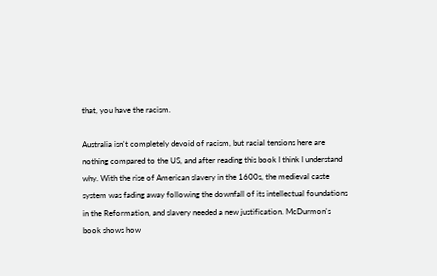that, you have the racism.

Australia isn't completely devoid of racism, but racial tensions here are nothing compared to the US, and after reading this book I think I understand why. With the rise of American slavery in the 1600s, the medieval caste system was fading away following the downfall of its intellectual foundations in the Reformation, and slavery needed a new justification. McDurmon's book shows how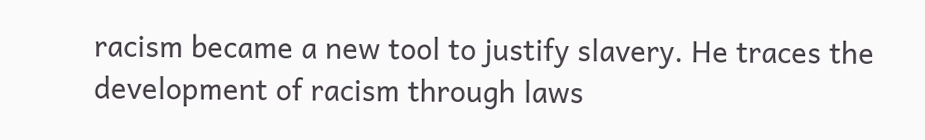racism became a new tool to justify slavery. He traces the development of racism through laws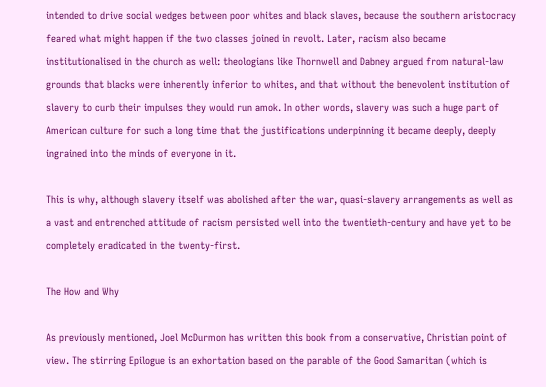intended to drive social wedges between poor whites and black slaves, because the southern aristocracy feared what might happen if the two classes joined in revolt. Later, racism also became institutionalised in the church as well: theologians like Thornwell and Dabney argued from natural-law grounds that blacks were inherently inferior to whites, and that without the benevolent institution of slavery to curb their impulses they would run amok. In other words, slavery was such a huge part of American culture for such a long time that the justifications underpinning it became deeply, deeply ingrained into the minds of everyone in it.

This is why, although slavery itself was abolished after the war, quasi-slavery arrangements as well as a vast and entrenched attitude of racism persisted well into the twentieth-century and have yet to be completely eradicated in the twenty-first.

The How and Why

As previously mentioned, Joel McDurmon has written this book from a conservative, Christian point of view. The stirring Epilogue is an exhortation based on the parable of the Good Samaritan (which is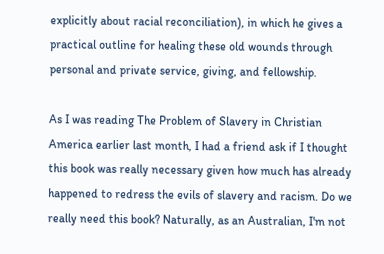explicitly about racial reconciliation), in which he gives a practical outline for healing these old wounds through personal and private service, giving, and fellowship.

As I was reading The Problem of Slavery in Christian America earlier last month, I had a friend ask if I thought this book was really necessary given how much has already happened to redress the evils of slavery and racism. Do we really need this book? Naturally, as an Australian, I'm not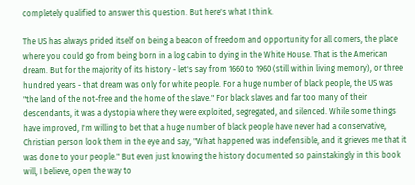completely qualified to answer this question. But here's what I think.

The US has always prided itself on being a beacon of freedom and opportunity for all comers, the place where you could go from being born in a log cabin to dying in the White House. That is the American dream. But for the majority of its history - let's say from 1660 to 1960 (still within living memory), or three hundred years - that dream was only for white people. For a huge number of black people, the US was "the land of the not-free and the home of the slave." For black slaves and far too many of their descendants, it was a dystopia where they were exploited, segregated, and silenced. While some things have improved, I'm willing to bet that a huge number of black people have never had a conservative, Christian person look them in the eye and say, "What happened was indefensible, and it grieves me that it was done to your people." But even just knowing the history documented so painstakingly in this book will, I believe, open the way to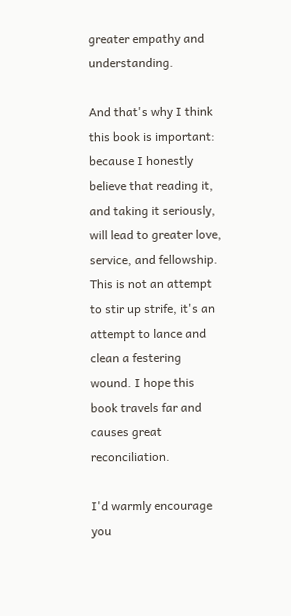greater empathy and understanding.

And that's why I think this book is important: because I honestly believe that reading it, and taking it seriously, will lead to greater love, service, and fellowship. This is not an attempt to stir up strife, it's an attempt to lance and clean a festering wound. I hope this book travels far and causes great reconciliation.

I'd warmly encourage you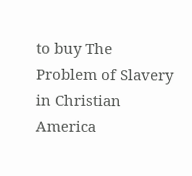to buy The Problem of Slavery in Christian America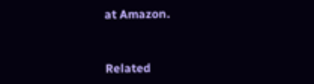at Amazon.


Related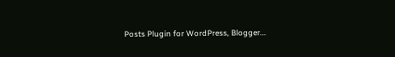Posts Plugin for WordPress, Blogger...